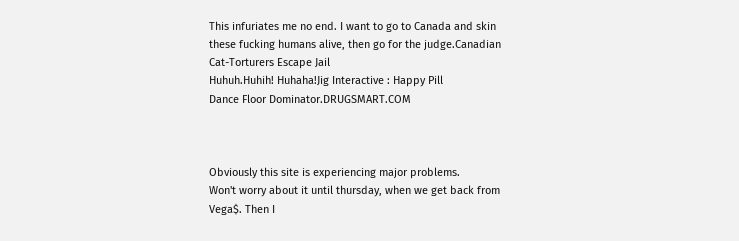This infuriates me no end. I want to go to Canada and skin these fucking humans alive, then go for the judge.Canadian Cat-Torturers Escape Jail
Huhuh.Huhih! Huhaha!Jig Interactive : Happy Pill
Dance Floor Dominator.DRUGSMART.COM



Obviously this site is experiencing major problems.
Won't worry about it until thursday, when we get back from Vega$. Then I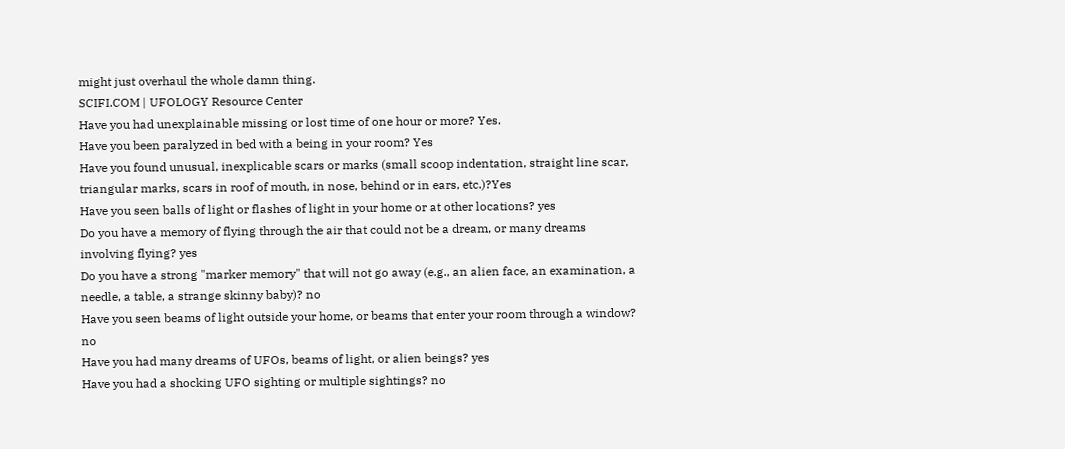might just overhaul the whole damn thing.
SCIFI.COM | UFOLOGY Resource Center
Have you had unexplainable missing or lost time of one hour or more? Yes.
Have you been paralyzed in bed with a being in your room? Yes
Have you found unusual, inexplicable scars or marks (small scoop indentation, straight line scar, triangular marks, scars in roof of mouth, in nose, behind or in ears, etc.)?Yes
Have you seen balls of light or flashes of light in your home or at other locations? yes
Do you have a memory of flying through the air that could not be a dream, or many dreams involving flying? yes
Do you have a strong "marker memory" that will not go away (e.g., an alien face, an examination, a needle, a table, a strange skinny baby)? no
Have you seen beams of light outside your home, or beams that enter your room through a window? no
Have you had many dreams of UFOs, beams of light, or alien beings? yes
Have you had a shocking UFO sighting or multiple sightings? no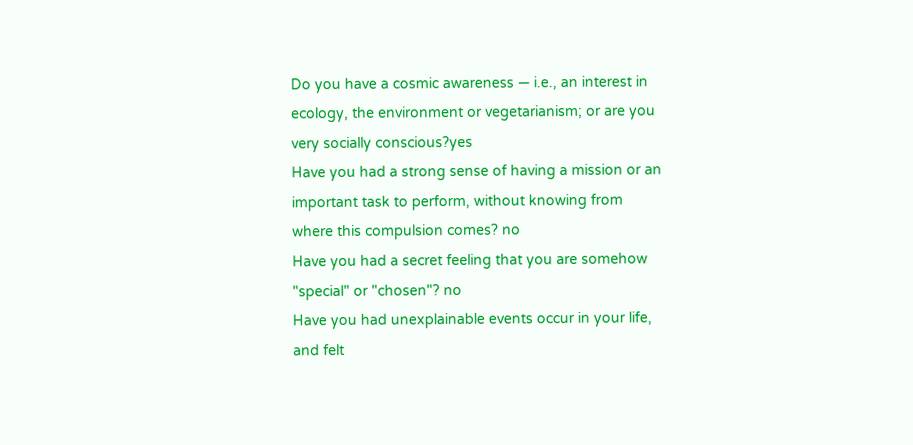Do you have a cosmic awareness — i.e., an interest in ecology, the environment or vegetarianism; or are you very socially conscious?yes
Have you had a strong sense of having a mission or an important task to perform, without knowing from where this compulsion comes? no
Have you had a secret feeling that you are somehow "special" or "chosen"? no
Have you had unexplainable events occur in your life, and felt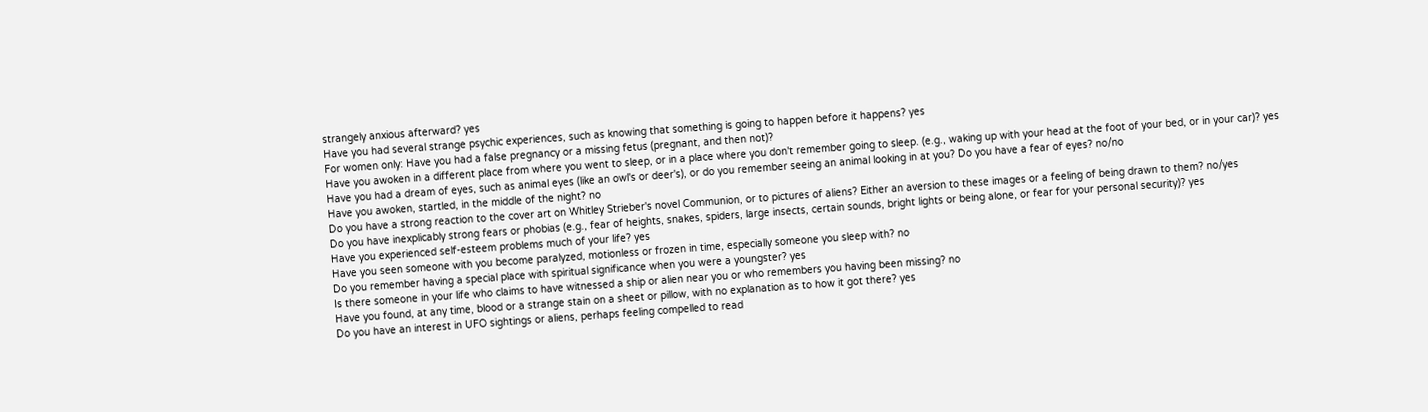strangely anxious afterward? yes
Have you had several strange psychic experiences, such as knowing that something is going to happen before it happens? yes
For women only: Have you had a false pregnancy or a missing fetus (pregnant, and then not)?
Have you awoken in a different place from where you went to sleep, or in a place where you don't remember going to sleep. (e.g., waking up with your head at the foot of your bed, or in your car)? yes
Have you had a dream of eyes, such as animal eyes (like an owl's or deer's), or do you remember seeing an animal looking in at you? Do you have a fear of eyes? no/no
Have you awoken, startled, in the middle of the night? no
Do you have a strong reaction to the cover art on Whitley Strieber's novel Communion, or to pictures of aliens? Either an aversion to these images or a feeling of being drawn to them? no/yes
Do you have inexplicably strong fears or phobias (e.g., fear of heights, snakes, spiders, large insects, certain sounds, bright lights or being alone, or fear for your personal security)? yes
Have you experienced self-esteem problems much of your life? yes
Have you seen someone with you become paralyzed, motionless or frozen in time, especially someone you sleep with? no
Do you remember having a special place with spiritual significance when you were a youngster? yes
Is there someone in your life who claims to have witnessed a ship or alien near you or who remembers you having been missing? no
Have you found, at any time, blood or a strange stain on a sheet or pillow, with no explanation as to how it got there? yes
Do you have an interest in UFO sightings or aliens, perhaps feeling compelled to read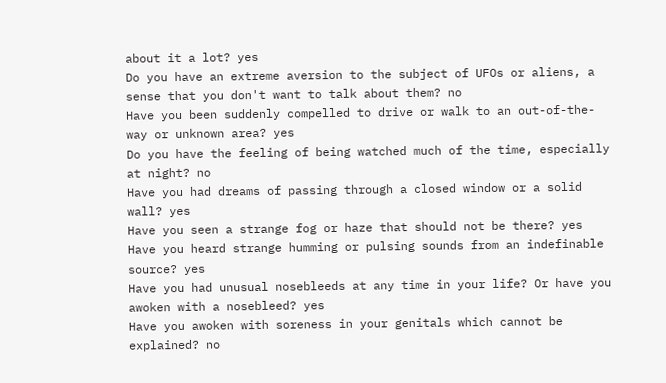about it a lot? yes
Do you have an extreme aversion to the subject of UFOs or aliens, a sense that you don't want to talk about them? no
Have you been suddenly compelled to drive or walk to an out-of-the-way or unknown area? yes
Do you have the feeling of being watched much of the time, especially at night? no
Have you had dreams of passing through a closed window or a solid wall? yes
Have you seen a strange fog or haze that should not be there? yes
Have you heard strange humming or pulsing sounds from an indefinable source? yes
Have you had unusual nosebleeds at any time in your life? Or have you awoken with a nosebleed? yes
Have you awoken with soreness in your genitals which cannot be explained? no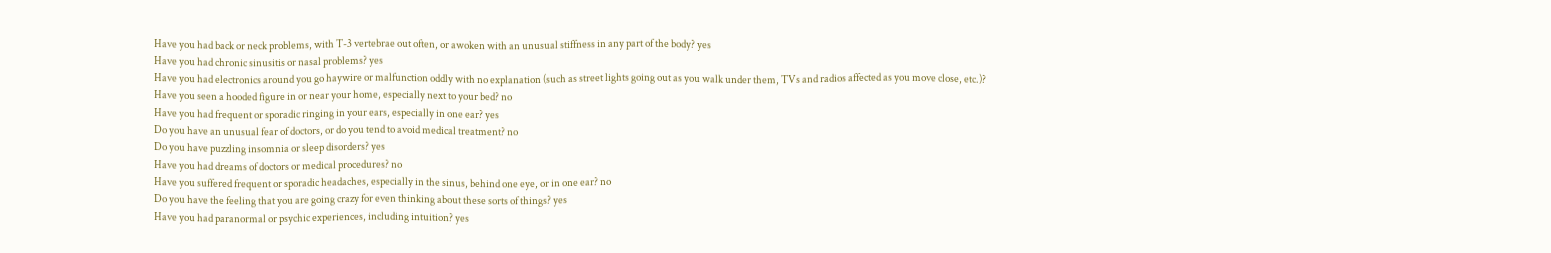Have you had back or neck problems, with T-3 vertebrae out often, or awoken with an unusual stiffness in any part of the body? yes
Have you had chronic sinusitis or nasal problems? yes
Have you had electronics around you go haywire or malfunction oddly with no explanation (such as street lights going out as you walk under them, TVs and radios affected as you move close, etc.)?
Have you seen a hooded figure in or near your home, especially next to your bed? no
Have you had frequent or sporadic ringing in your ears, especially in one ear? yes
Do you have an unusual fear of doctors, or do you tend to avoid medical treatment? no
Do you have puzzling insomnia or sleep disorders? yes
Have you had dreams of doctors or medical procedures? no
Have you suffered frequent or sporadic headaches, especially in the sinus, behind one eye, or in one ear? no
Do you have the feeling that you are going crazy for even thinking about these sorts of things? yes
Have you had paranormal or psychic experiences, including intuition? yes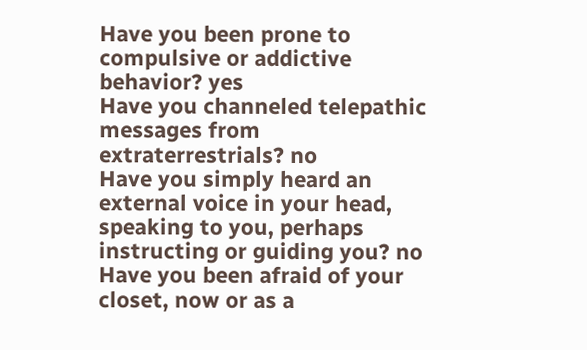Have you been prone to compulsive or addictive behavior? yes
Have you channeled telepathic messages from extraterrestrials? no
Have you simply heard an external voice in your head, speaking to you, perhaps instructing or guiding you? no
Have you been afraid of your closet, now or as a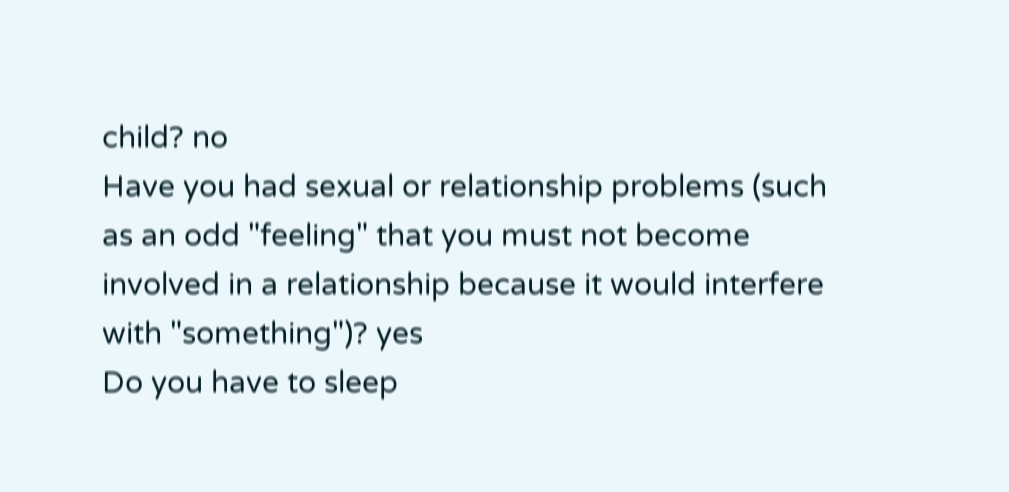child? no
Have you had sexual or relationship problems (such as an odd "feeling" that you must not become involved in a relationship because it would interfere with "something")? yes
Do you have to sleep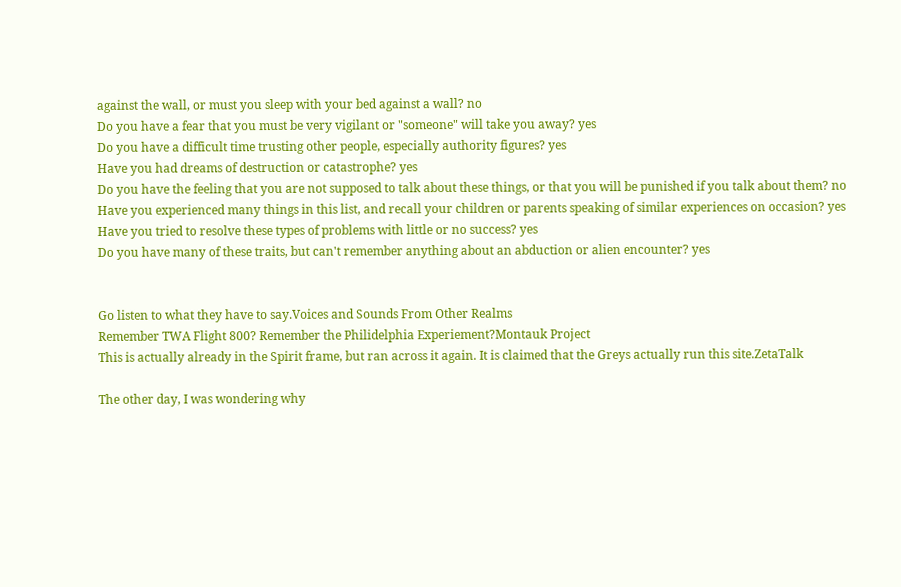against the wall, or must you sleep with your bed against a wall? no
Do you have a fear that you must be very vigilant or "someone" will take you away? yes
Do you have a difficult time trusting other people, especially authority figures? yes
Have you had dreams of destruction or catastrophe? yes
Do you have the feeling that you are not supposed to talk about these things, or that you will be punished if you talk about them? no
Have you experienced many things in this list, and recall your children or parents speaking of similar experiences on occasion? yes
Have you tried to resolve these types of problems with little or no success? yes
Do you have many of these traits, but can't remember anything about an abduction or alien encounter? yes


Go listen to what they have to say.Voices and Sounds From Other Realms
Remember TWA Flight 800? Remember the Philidelphia Experiement?Montauk Project
This is actually already in the Spirit frame, but ran across it again. It is claimed that the Greys actually run this site.ZetaTalk

The other day, I was wondering why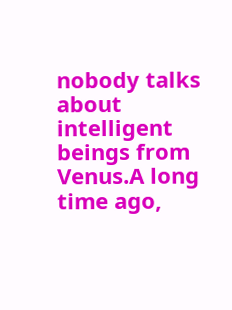nobody talks about intelligent beings from Venus.A long time ago,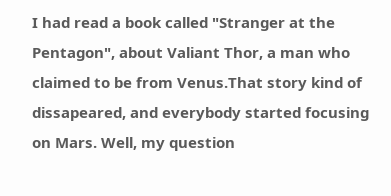I had read a book called "Stranger at the Pentagon", about Valiant Thor, a man who claimed to be from Venus.That story kind of dissapeared, and everybody started focusing on Mars. Well, my question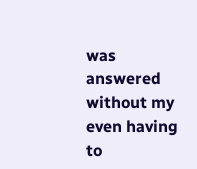was answered without my even having to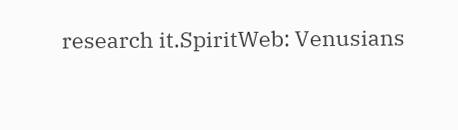research it.SpiritWeb: Venusians